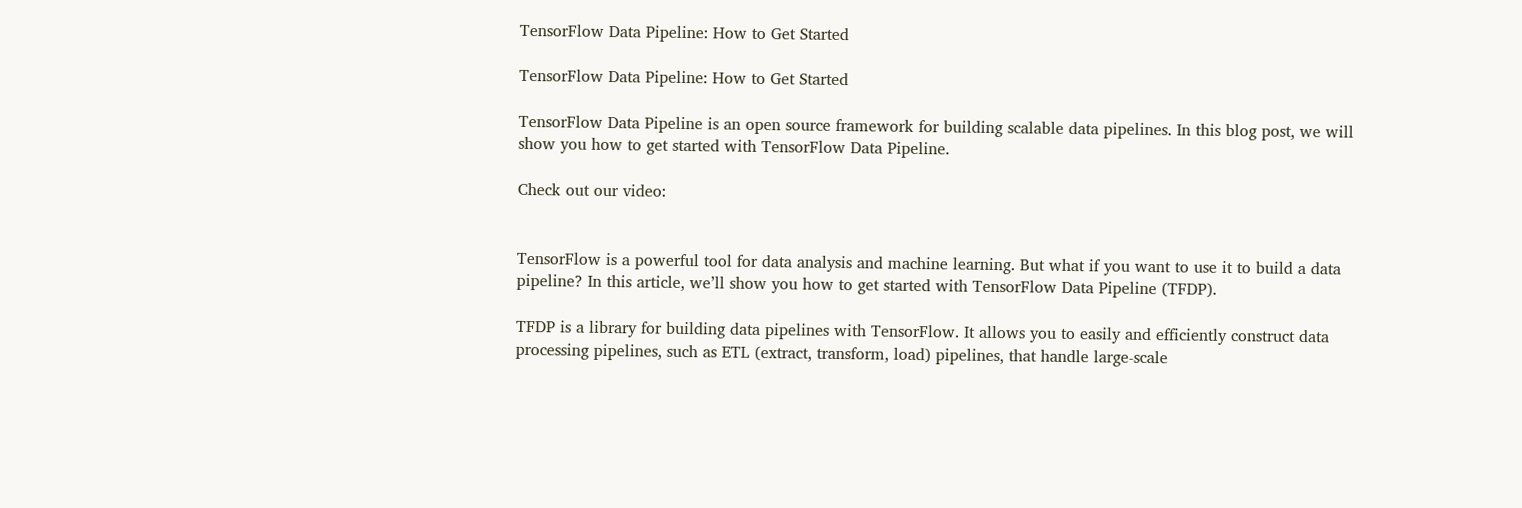TensorFlow Data Pipeline: How to Get Started

TensorFlow Data Pipeline: How to Get Started

TensorFlow Data Pipeline is an open source framework for building scalable data pipelines. In this blog post, we will show you how to get started with TensorFlow Data Pipeline.

Check out our video:


TensorFlow is a powerful tool for data analysis and machine learning. But what if you want to use it to build a data pipeline? In this article, we’ll show you how to get started with TensorFlow Data Pipeline (TFDP).

TFDP is a library for building data pipelines with TensorFlow. It allows you to easily and efficiently construct data processing pipelines, such as ETL (extract, transform, load) pipelines, that handle large-scale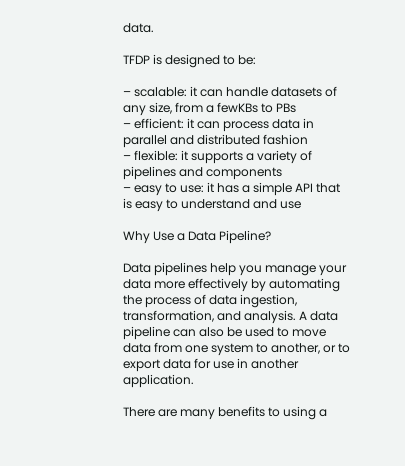data.

TFDP is designed to be:

– scalable: it can handle datasets of any size, from a fewKBs to PBs
– efficient: it can process data in parallel and distributed fashion
– flexible: it supports a variety of pipelines and components
– easy to use: it has a simple API that is easy to understand and use

Why Use a Data Pipeline?

Data pipelines help you manage your data more effectively by automating the process of data ingestion, transformation, and analysis. A data pipeline can also be used to move data from one system to another, or to export data for use in another application.

There are many benefits to using a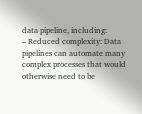data pipeline, including:
– Reduced complexity: Data pipelines can automate many complex processes that would otherwise need to be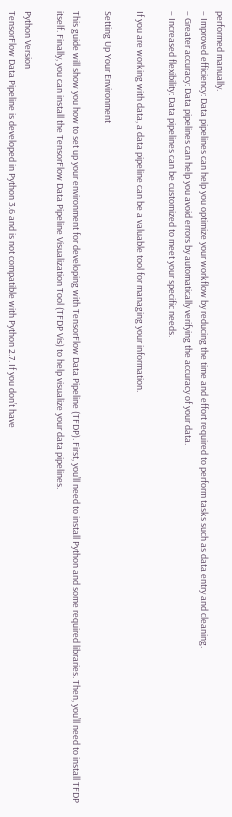performed manually.
– Improved efficiency: Data pipelines can help you optimize your workflow by reducing the time and effort required to perform tasks such as data entry and cleaning.
– Greater accuracy: Data pipelines can help you avoid errors by automatically verifying the accuracy of your data.
– Increased flexibility: Data pipelines can be customized to meet your specific needs.

If you are working with data, a data pipeline can be a valuable tool for managing your information.

Setting Up Your Environment

This guide will show you how to set up your environment for developing with TensorFlow Data Pipeline (TFDP). First, you’ll need to install Python and some required libraries. Then, you’ll need to install TFDP itself. Finally, you can install the TensorFlow Data Pipeline Visualization Tool (TFDP Vis) to help visualize your data pipelines.

Python Version
TensorFlow Data Pipeline is developed in Python 3.6 and is not compatible with Python 2.7. If you don’t have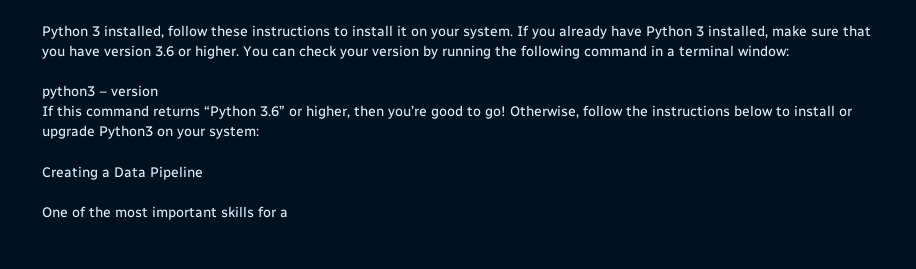Python 3 installed, follow these instructions to install it on your system. If you already have Python 3 installed, make sure that you have version 3.6 or higher. You can check your version by running the following command in a terminal window:

python3 – version
If this command returns “Python 3.6” or higher, then you’re good to go! Otherwise, follow the instructions below to install or upgrade Python3 on your system:

Creating a Data Pipeline

One of the most important skills for a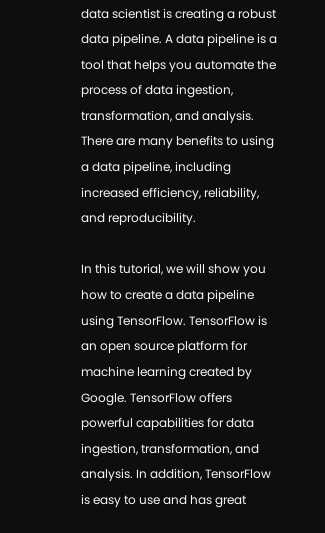data scientist is creating a robust data pipeline. A data pipeline is a tool that helps you automate the process of data ingestion, transformation, and analysis. There are many benefits to using a data pipeline, including increased efficiency, reliability, and reproducibility.

In this tutorial, we will show you how to create a data pipeline using TensorFlow. TensorFlow is an open source platform for machine learning created by Google. TensorFlow offers powerful capabilities for data ingestion, transformation, and analysis. In addition, TensorFlow is easy to use and has great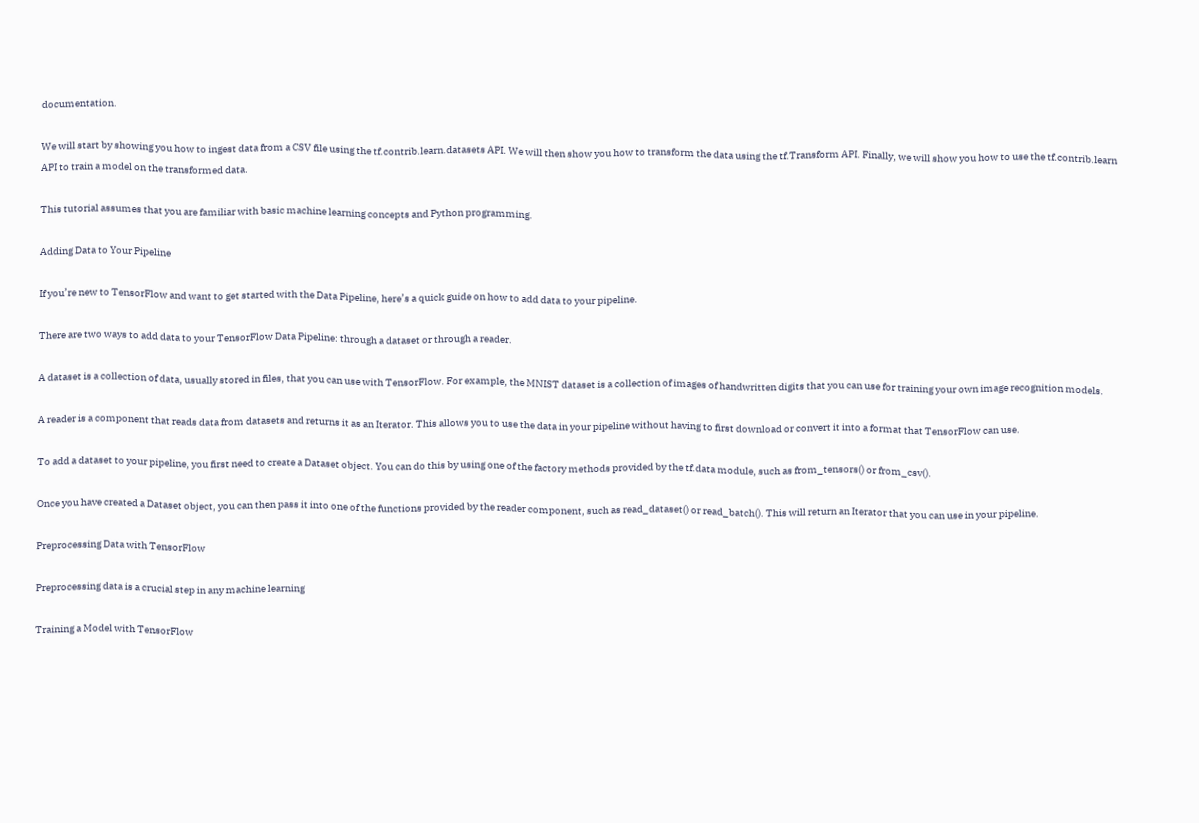documentation.

We will start by showing you how to ingest data from a CSV file using the tf.contrib.learn.datasets API. We will then show you how to transform the data using the tf.Transform API. Finally, we will show you how to use the tf.contrib.learn API to train a model on the transformed data.

This tutorial assumes that you are familiar with basic machine learning concepts and Python programming.

Adding Data to Your Pipeline

If you’re new to TensorFlow and want to get started with the Data Pipeline, here’s a quick guide on how to add data to your pipeline.

There are two ways to add data to your TensorFlow Data Pipeline: through a dataset or through a reader.

A dataset is a collection of data, usually stored in files, that you can use with TensorFlow. For example, the MNIST dataset is a collection of images of handwritten digits that you can use for training your own image recognition models.

A reader is a component that reads data from datasets and returns it as an Iterator. This allows you to use the data in your pipeline without having to first download or convert it into a format that TensorFlow can use.

To add a dataset to your pipeline, you first need to create a Dataset object. You can do this by using one of the factory methods provided by the tf.data module, such as from_tensors() or from_csv().

Once you have created a Dataset object, you can then pass it into one of the functions provided by the reader component, such as read_dataset() or read_batch(). This will return an Iterator that you can use in your pipeline.

Preprocessing Data with TensorFlow

Preprocessing data is a crucial step in any machine learning

Training a Model with TensorFlow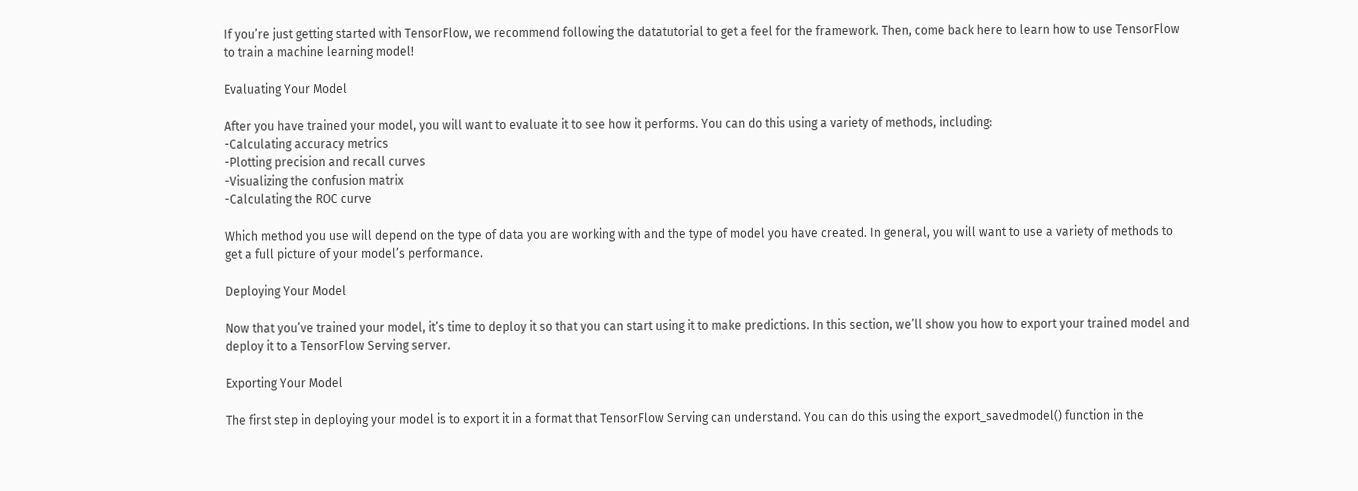If you’re just getting started with TensorFlow, we recommend following the datatutorial to get a feel for the framework. Then, come back here to learn how to use TensorFlow to train a machine learning model!

Evaluating Your Model

After you have trained your model, you will want to evaluate it to see how it performs. You can do this using a variety of methods, including:
-Calculating accuracy metrics
-Plotting precision and recall curves
-Visualizing the confusion matrix
-Calculating the ROC curve

Which method you use will depend on the type of data you are working with and the type of model you have created. In general, you will want to use a variety of methods to get a full picture of your model’s performance.

Deploying Your Model

Now that you’ve trained your model, it’s time to deploy it so that you can start using it to make predictions. In this section, we’ll show you how to export your trained model and deploy it to a TensorFlow Serving server.

Exporting Your Model

The first step in deploying your model is to export it in a format that TensorFlow Serving can understand. You can do this using the export_savedmodel() function in the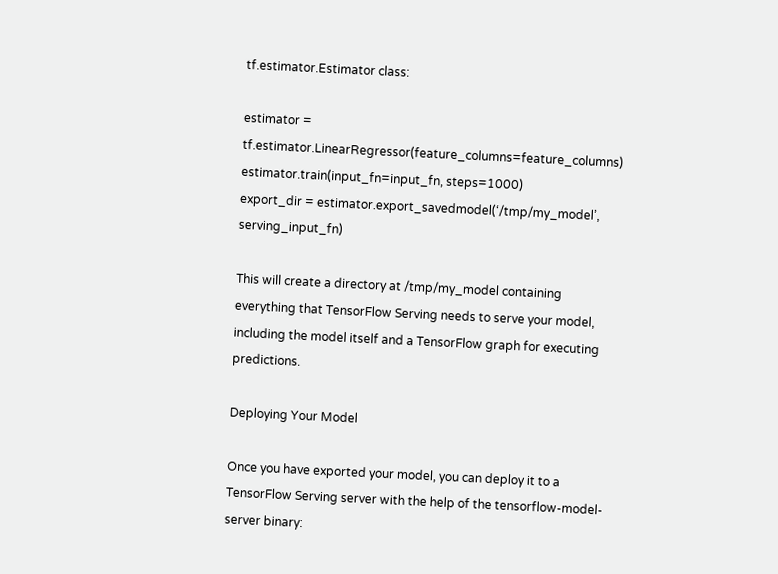tf.estimator.Estimator class:

estimator = tf.estimator.LinearRegressor(feature_columns=feature_columns)
estimator.train(input_fn=input_fn, steps=1000)
export_dir = estimator.export_savedmodel(‘/tmp/my_model’, serving_input_fn)

This will create a directory at /tmp/my_model containing everything that TensorFlow Serving needs to serve your model, including the model itself and a TensorFlow graph for executing predictions.

Deploying Your Model

Once you have exported your model, you can deploy it to a TensorFlow Serving server with the help of the tensorflow-model-server binary: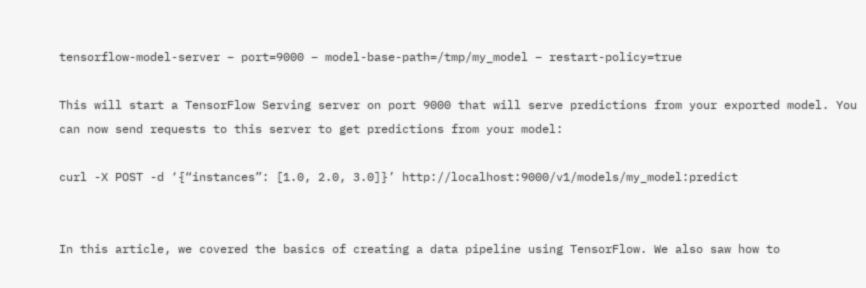tensorflow-model-server – port=9000 – model-base-path=/tmp/my_model – restart-policy=true

This will start a TensorFlow Serving server on port 9000 that will serve predictions from your exported model. You can now send requests to this server to get predictions from your model:

curl -X POST -d ‘{“instances”: [1.0, 2.0, 3.0]}’ http://localhost:9000/v1/models/my_model:predict


In this article, we covered the basics of creating a data pipeline using TensorFlow. We also saw how to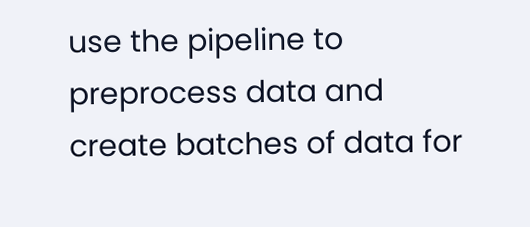use the pipeline to preprocess data and create batches of data for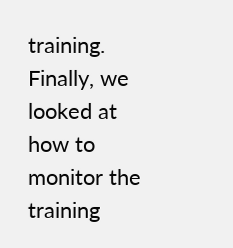training. Finally, we looked at how to monitor the training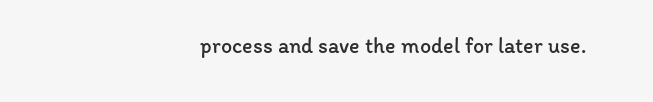process and save the model for later use.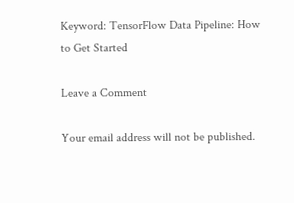Keyword: TensorFlow Data Pipeline: How to Get Started

Leave a Comment

Your email address will not be published.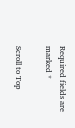Required fields are marked *

Scroll to Top